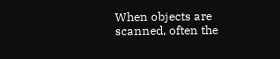When objects are scanned, often the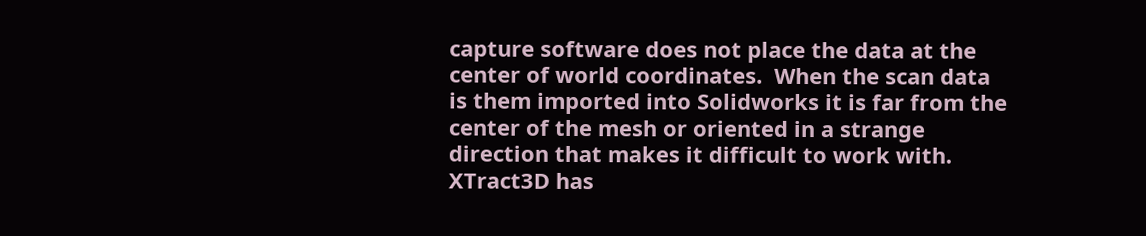capture software does not place the data at the center of world coordinates.  When the scan data is them imported into Solidworks it is far from the center of the mesh or oriented in a strange direction that makes it difficult to work with.  XTract3D has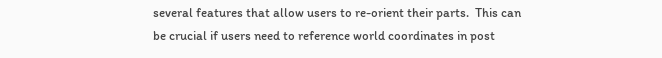several features that allow users to re-orient their parts.  This can be crucial if users need to reference world coordinates in post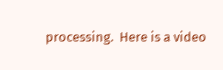processing.  Here is a video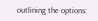outlining the options: